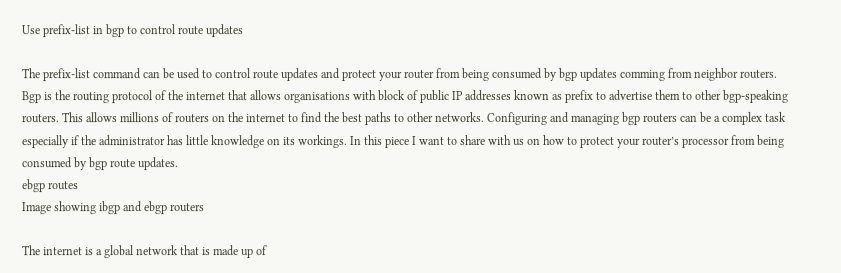Use prefix-list in bgp to control route updates

The prefix-list command can be used to control route updates and protect your router from being consumed by bgp updates comming from neighbor routers.
Bgp is the routing protocol of the internet that allows organisations with block of public IP addresses known as prefix to advertise them to other bgp-speaking routers. This allows millions of routers on the internet to find the best paths to other networks. Configuring and managing bgp routers can be a complex task especially if the administrator has little knowledge on its workings. In this piece I want to share with us on how to protect your router’s processor from being consumed by bgp route updates.
ebgp routes
Image showing ibgp and ebgp routers

The internet is a global network that is made up of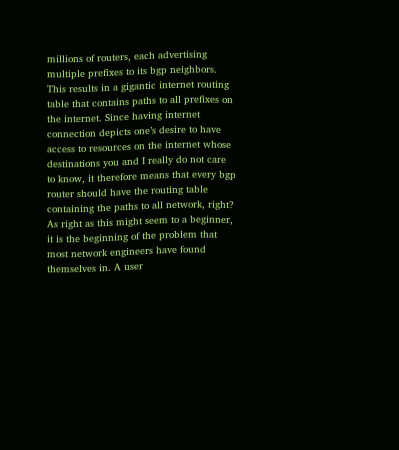millions of routers, each advertising multiple prefixes to its bgp neighbors. This results in a gigantic internet routing table that contains paths to all prefixes on the internet. Since having internet connection depicts one’s desire to have access to resources on the internet whose destinations you and I really do not care to know, it therefore means that every bgp router should have the routing table containing the paths to all network, right? As right as this might seem to a beginner, it is the beginning of the problem that most network engineers have found themselves in. A user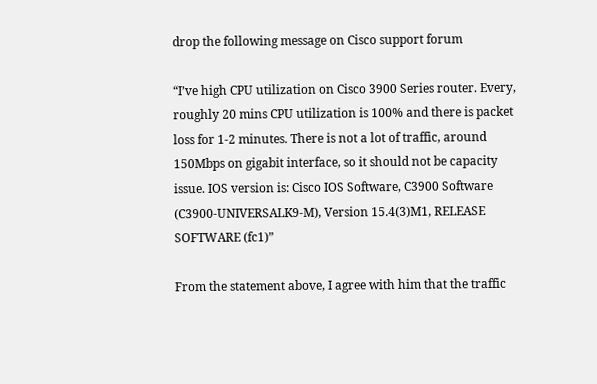drop the following message on Cisco support forum

“I’ve high CPU utilization on Cisco 3900 Series router. Every, roughly 20 mins CPU utilization is 100% and there is packet loss for 1-2 minutes. There is not a lot of traffic, around 150Mbps on gigabit interface, so it should not be capacity issue. IOS version is: Cisco IOS Software, C3900 Software (C3900-UNIVERSALK9-M), Version 15.4(3)M1, RELEASE SOFTWARE (fc1)”

From the statement above, I agree with him that the traffic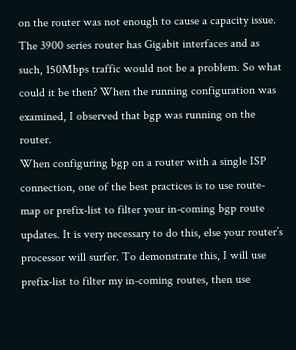on the router was not enough to cause a capacity issue. The 3900 series router has Gigabit interfaces and as such, 150Mbps traffic would not be a problem. So what could it be then? When the running configuration was examined, I observed that bgp was running on the router.
When configuring bgp on a router with a single ISP connection, one of the best practices is to use route-map or prefix-list to filter your in-coming bgp route updates. It is very necessary to do this, else your router’s processor will surfer. To demonstrate this, I will use prefix-list to filter my in-coming routes, then use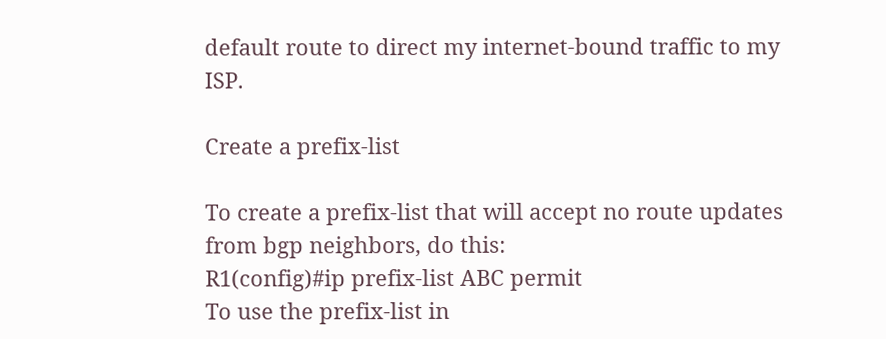default route to direct my internet-bound traffic to my ISP.

Create a prefix-list

To create a prefix-list that will accept no route updates from bgp neighbors, do this:
R1(config)#ip prefix-list ABC permit
To use the prefix-list in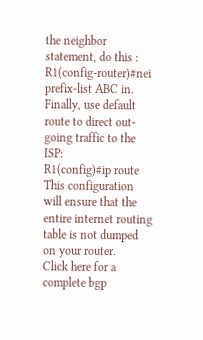the neighbor statement, do this :
R1(config-router)#nei prefix-list ABC in.
Finally, use default route to direct out-going traffic to the ISP:
R1(config)#ip route
This configuration will ensure that the entire internet routing table is not dumped on your router.
Click here for a complete bgp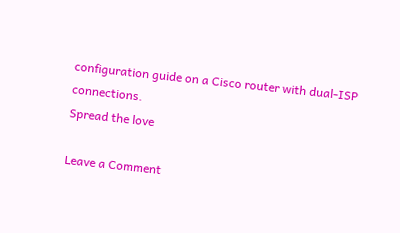configuration guide on a Cisco router with dual-ISP connections.
Spread the love

Leave a Comment